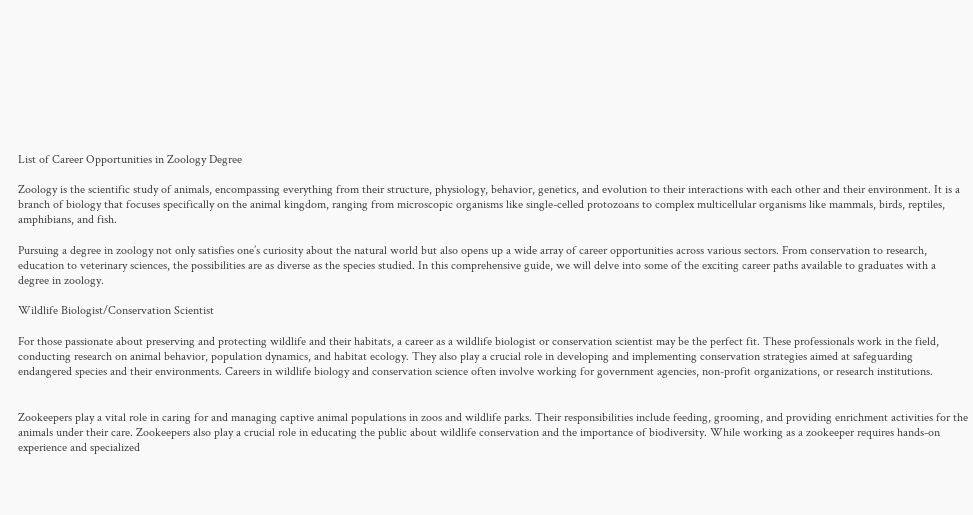List of Career Opportunities in Zoology Degree

Zoology is the scientific study of animals, encompassing everything from their structure, physiology, behavior, genetics, and evolution to their interactions with each other and their environment. It is a branch of biology that focuses specifically on the animal kingdom, ranging from microscopic organisms like single-celled protozoans to complex multicellular organisms like mammals, birds, reptiles, amphibians, and fish.

Pursuing a degree in zoology not only satisfies one’s curiosity about the natural world but also opens up a wide array of career opportunities across various sectors. From conservation to research, education to veterinary sciences, the possibilities are as diverse as the species studied. In this comprehensive guide, we will delve into some of the exciting career paths available to graduates with a degree in zoology.

Wildlife Biologist/Conservation Scientist

For those passionate about preserving and protecting wildlife and their habitats, a career as a wildlife biologist or conservation scientist may be the perfect fit. These professionals work in the field, conducting research on animal behavior, population dynamics, and habitat ecology. They also play a crucial role in developing and implementing conservation strategies aimed at safeguarding endangered species and their environments. Careers in wildlife biology and conservation science often involve working for government agencies, non-profit organizations, or research institutions.


Zookeepers play a vital role in caring for and managing captive animal populations in zoos and wildlife parks. Their responsibilities include feeding, grooming, and providing enrichment activities for the animals under their care. Zookeepers also play a crucial role in educating the public about wildlife conservation and the importance of biodiversity. While working as a zookeeper requires hands-on experience and specialized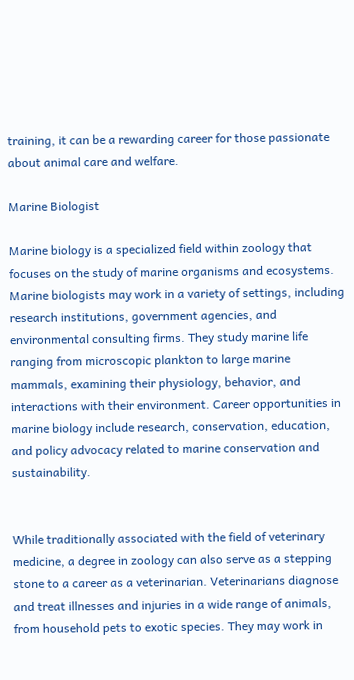training, it can be a rewarding career for those passionate about animal care and welfare.

Marine Biologist

Marine biology is a specialized field within zoology that focuses on the study of marine organisms and ecosystems. Marine biologists may work in a variety of settings, including research institutions, government agencies, and environmental consulting firms. They study marine life ranging from microscopic plankton to large marine mammals, examining their physiology, behavior, and interactions with their environment. Career opportunities in marine biology include research, conservation, education, and policy advocacy related to marine conservation and sustainability.


While traditionally associated with the field of veterinary medicine, a degree in zoology can also serve as a stepping stone to a career as a veterinarian. Veterinarians diagnose and treat illnesses and injuries in a wide range of animals, from household pets to exotic species. They may work in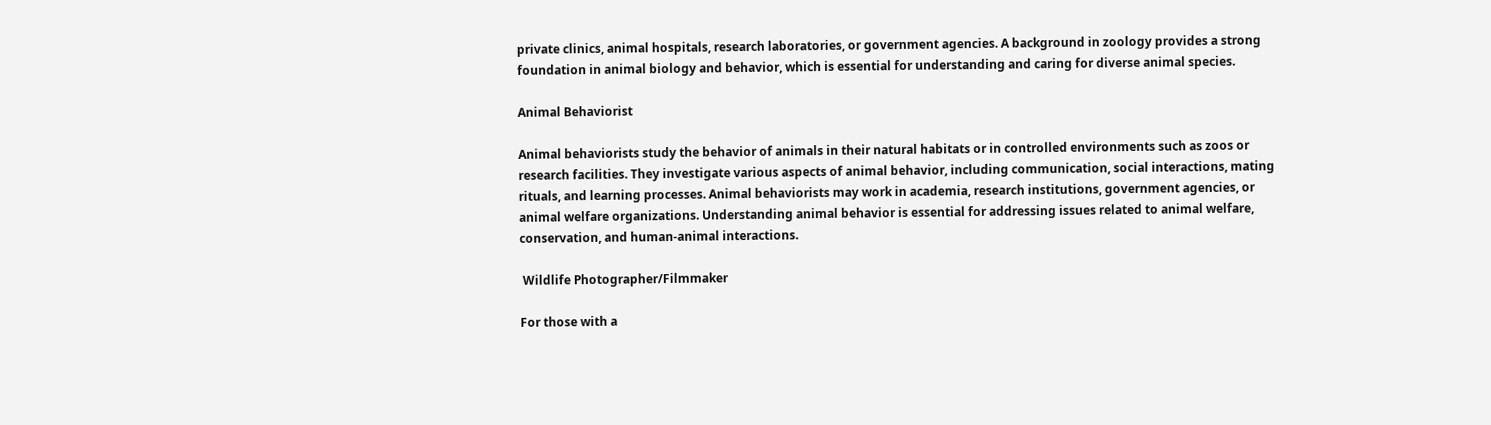private clinics, animal hospitals, research laboratories, or government agencies. A background in zoology provides a strong foundation in animal biology and behavior, which is essential for understanding and caring for diverse animal species.

Animal Behaviorist

Animal behaviorists study the behavior of animals in their natural habitats or in controlled environments such as zoos or research facilities. They investigate various aspects of animal behavior, including communication, social interactions, mating rituals, and learning processes. Animal behaviorists may work in academia, research institutions, government agencies, or animal welfare organizations. Understanding animal behavior is essential for addressing issues related to animal welfare, conservation, and human-animal interactions.

 Wildlife Photographer/Filmmaker

For those with a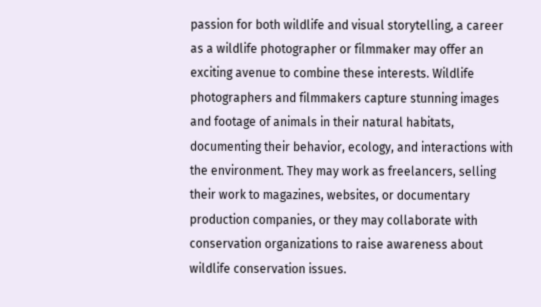passion for both wildlife and visual storytelling, a career as a wildlife photographer or filmmaker may offer an exciting avenue to combine these interests. Wildlife photographers and filmmakers capture stunning images and footage of animals in their natural habitats, documenting their behavior, ecology, and interactions with the environment. They may work as freelancers, selling their work to magazines, websites, or documentary production companies, or they may collaborate with conservation organizations to raise awareness about wildlife conservation issues.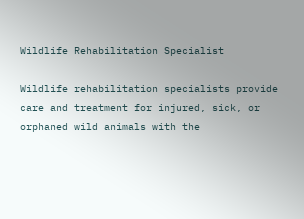Wildlife Rehabilitation Specialist

Wildlife rehabilitation specialists provide care and treatment for injured, sick, or orphaned wild animals with the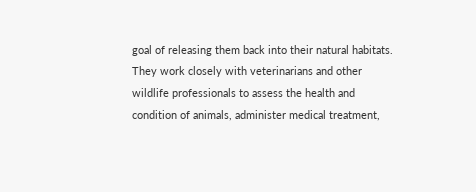goal of releasing them back into their natural habitats. They work closely with veterinarians and other wildlife professionals to assess the health and condition of animals, administer medical treatment,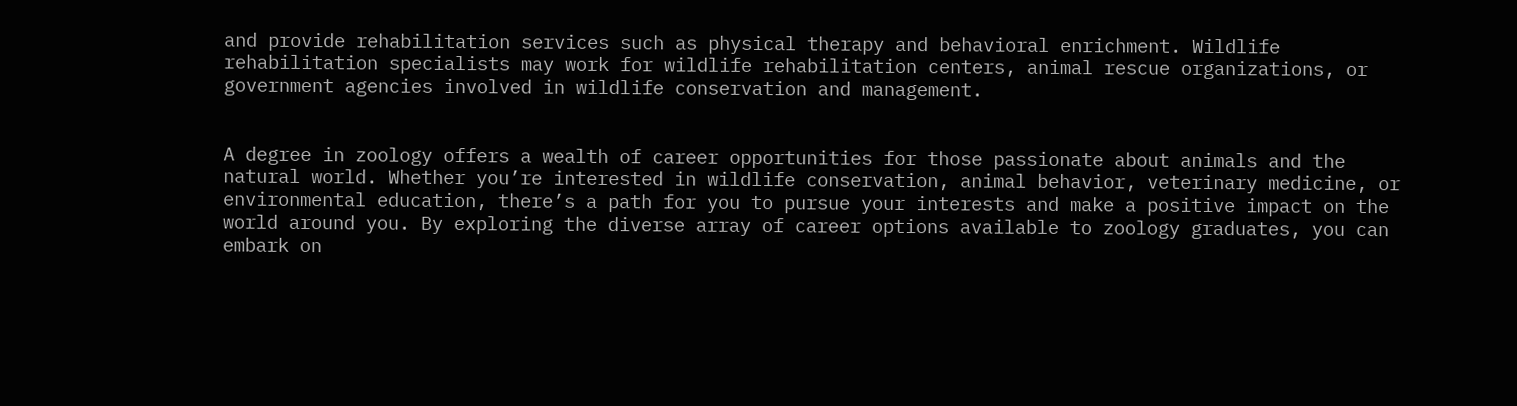and provide rehabilitation services such as physical therapy and behavioral enrichment. Wildlife rehabilitation specialists may work for wildlife rehabilitation centers, animal rescue organizations, or government agencies involved in wildlife conservation and management.


A degree in zoology offers a wealth of career opportunities for those passionate about animals and the natural world. Whether you’re interested in wildlife conservation, animal behavior, veterinary medicine, or environmental education, there’s a path for you to pursue your interests and make a positive impact on the world around you. By exploring the diverse array of career options available to zoology graduates, you can embark on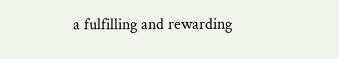a fulfilling and rewarding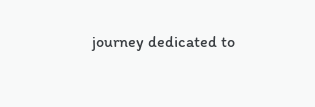journey dedicated to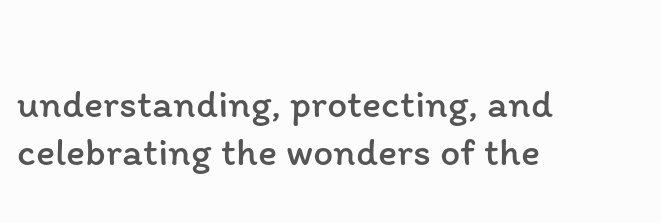understanding, protecting, and celebrating the wonders of the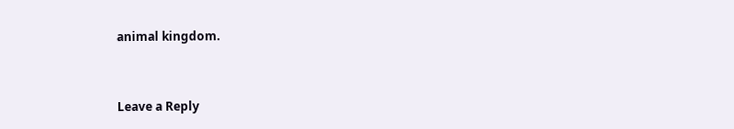animal kingdom.


Leave a Reply